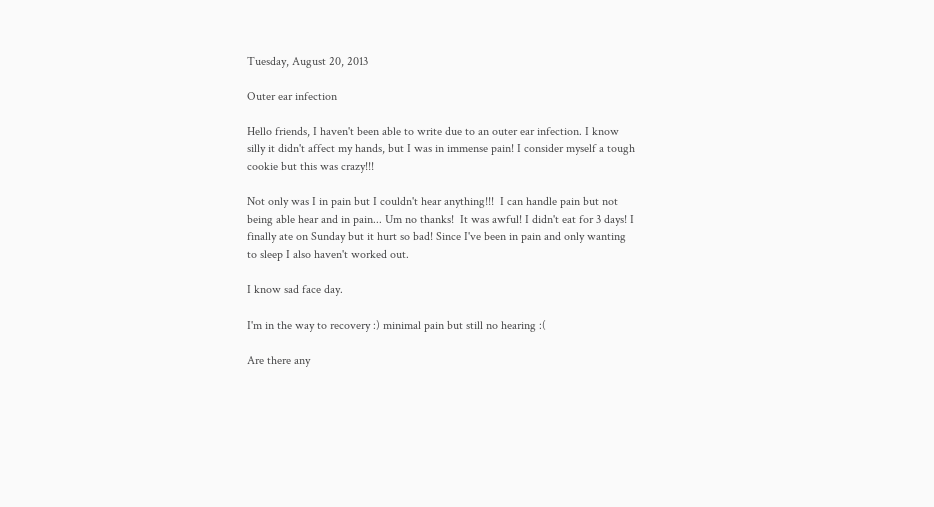Tuesday, August 20, 2013

Outer ear infection

Hello friends, I haven't been able to write due to an outer ear infection. I know silly it didn't affect my hands, but I was in immense pain! I consider myself a tough cookie but this was crazy!!!

Not only was I in pain but I couldn't hear anything!!!  I can handle pain but not being able hear and in pain... Um no thanks!  It was awful! I didn't eat for 3 days! I finally ate on Sunday but it hurt so bad! Since I've been in pain and only wanting to sleep I also haven't worked out.

I know sad face day.

I'm in the way to recovery :) minimal pain but still no hearing :(

Are there any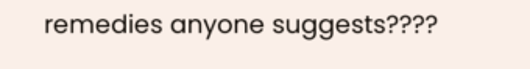remedies anyone suggests????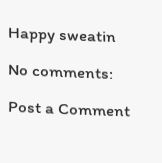Happy sweatin

No comments:

Post a Comment